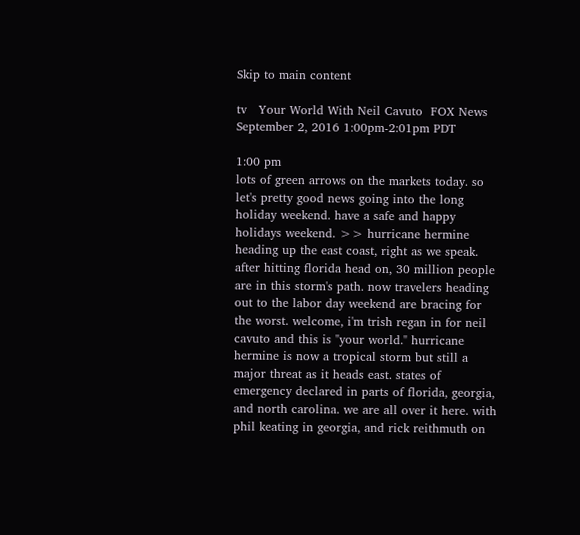Skip to main content

tv   Your World With Neil Cavuto  FOX News  September 2, 2016 1:00pm-2:01pm PDT

1:00 pm
lots of green arrows on the markets today. so let's pretty good news going into the long holiday weekend. have a safe and happy holidays weekend. >> hurricane hermine heading up the east coast, right as we speak. after hitting florida head on, 30 million people are in this storm's path. now travelers heading out to the labor day weekend are bracing for the worst. welcome, i'm trish regan in for neil cavuto and this is "your world." hurricane hermine is now a tropical storm but still a major threat as it heads east. states of emergency declared in parts of florida, georgia, and north carolina. we are all over it here. with phil keating in georgia, and rick reithmuth on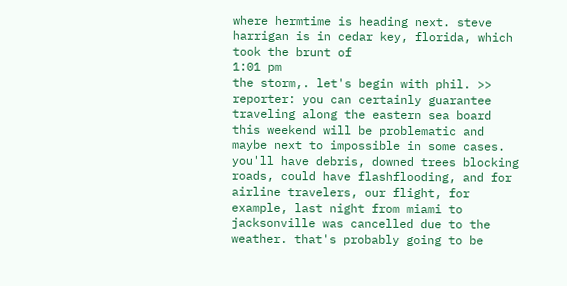where hermtime is heading next. steve harrigan is in cedar key, florida, which took the brunt of
1:01 pm
the storm,. let's begin with phil. >> reporter: you can certainly guarantee traveling along the eastern sea board this weekend will be problematic and maybe next to impossible in some cases. you'll have debris, downed trees blocking roads, could have flashflooding, and for airline travelers, our flight, for example, last night from miami to jacksonville was cancelled due to the weather. that's probably going to be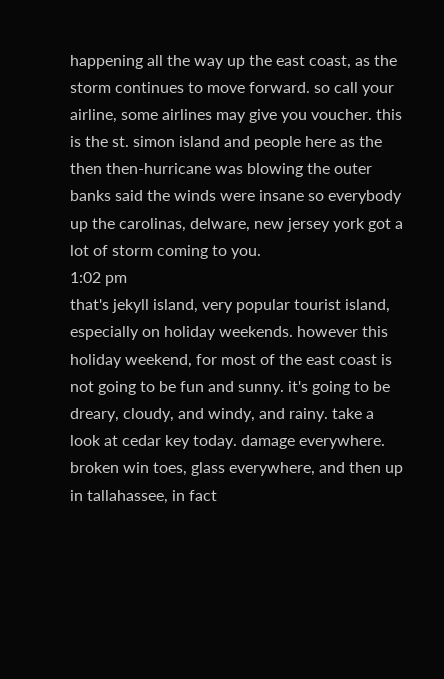happening all the way up the east coast, as the storm continues to move forward. so call your airline, some airlines may give you voucher. this is the st. simon island and people here as the then then-hurricane was blowing the outer banks said the winds were insane so everybody up the carolinas, delware, new jersey york got a lot of storm coming to you.
1:02 pm
that's jekyll island, very popular tourist island, especially on holiday weekends. however this holiday weekend, for most of the east coast is not going to be fun and sunny. it's going to be dreary, cloudy, and windy, and rainy. take a look at cedar key today. damage everywhere. broken win toes, glass everywhere, and then up in tallahassee, in fact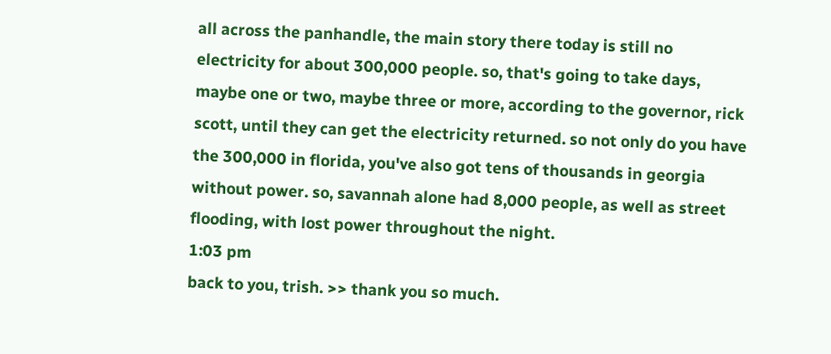all across the panhandle, the main story there today is still no electricity for about 300,000 people. so, that's going to take days, maybe one or two, maybe three or more, according to the governor, rick scott, until they can get the electricity returned. so not only do you have the 300,000 in florida, you've also got tens of thousands in georgia without power. so, savannah alone had 8,000 people, as well as street flooding, with lost power throughout the night.
1:03 pm
back to you, trish. >> thank you so much.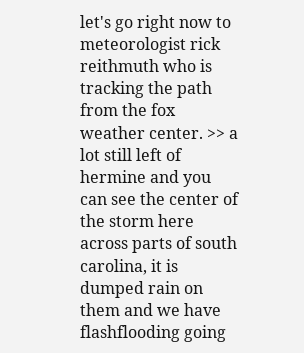let's go right now to meteorologist rick reithmuth who is tracking the path from the fox weather center. >> a lot still left of hermine and you can see the center of the storm here across parts of south carolina, it is dumped rain on them and we have flashflooding going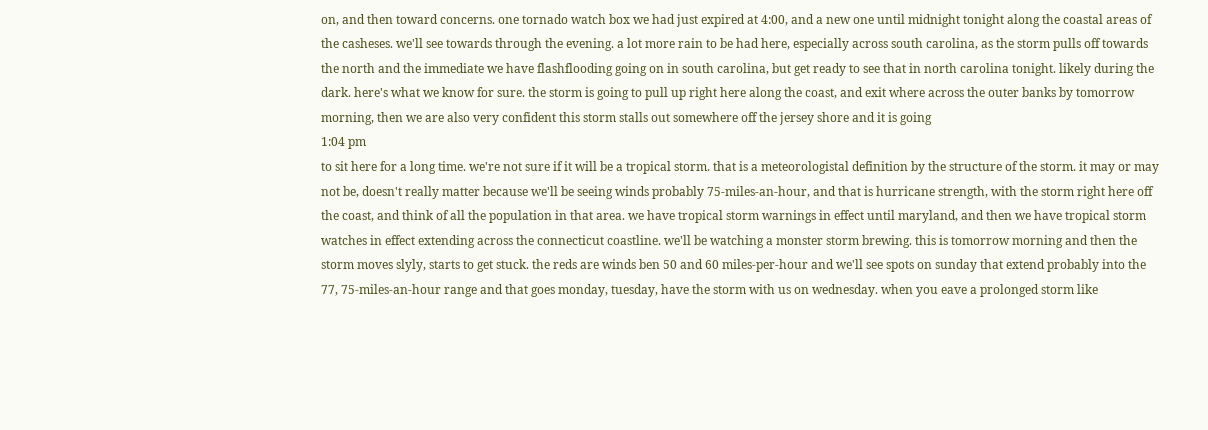on, and then toward concerns. one tornado watch box we had just expired at 4:00, and a new one until midnight tonight along the coastal areas of the casheses. we'll see towards through the evening. a lot more rain to be had here, especially across south carolina, as the storm pulls off towards the north and the immediate we have flashflooding going on in south carolina, but get ready to see that in north carolina tonight. likely during the dark. here's what we know for sure. the storm is going to pull up right here along the coast, and exit where across the outer banks by tomorrow morning, then we are also very confident this storm stalls out somewhere off the jersey shore and it is going
1:04 pm
to sit here for a long time. we're not sure if it will be a tropical storm. that is a meteorologistal definition by the structure of the storm. it may or may not be, doesn't really matter because we'll be seeing winds probably 75-miles-an-hour, and that is hurricane strength, with the storm right here off the coast, and think of all the population in that area. we have tropical storm warnings in effect until maryland, and then we have tropical storm watches in effect extending across the connecticut coastline. we'll be watching a monster storm brewing. this is tomorrow morning and then the storm moves slyly, starts to get stuck. the reds are winds ben 50 and 60 miles-per-hour and we'll see spots on sunday that extend probably into the 77, 75-miles-an-hour range and that goes monday, tuesday, have the storm with us on wednesday. when you eave a prolonged storm like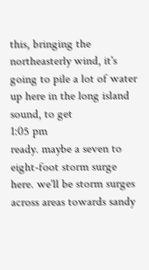this, bringing the northeasterly wind, it's going to pile a lot of water up here in the long island sound, to get
1:05 pm
ready. maybe a seven to eight-foot storm surge here. we'll be storm surges across areas towards sandy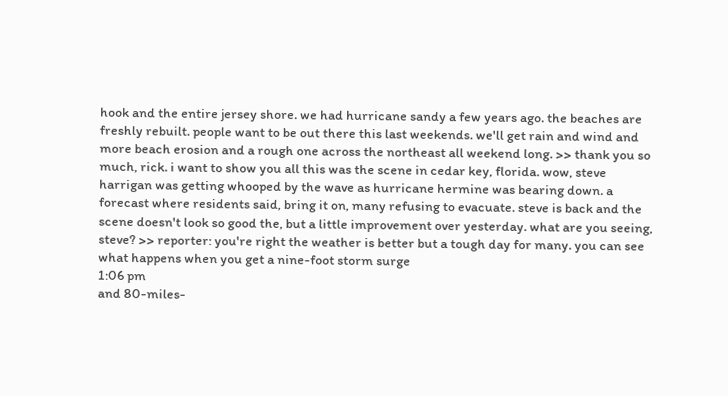hook and the entire jersey shore. we had hurricane sandy a few years ago. the beaches are freshly rebuilt. people want to be out there this last weekends. we'll get rain and wind and more beach erosion and a rough one across the northeast all weekend long. >> thank you so much, rick. i want to show you all this was the scene in cedar key, florida. wow, steve harrigan was getting whooped by the wave as hurricane hermine was bearing down. a forecast where residents said, bring it on, many refusing to evacuate. steve is back and the scene doesn't look so good the, but a little improvement over yesterday. what are you seeing, steve? >> reporter: you're right the weather is better but a tough day for many. you can see what happens when you get a nine-foot storm surge
1:06 pm
and 80-miles-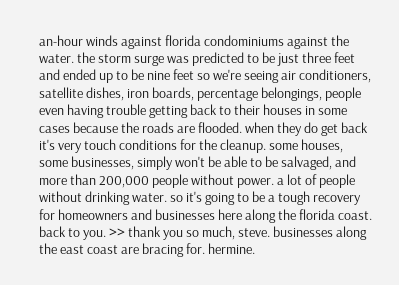an-hour winds against florida condominiums against the water. the storm surge was predicted to be just three feet and ended up to be nine feet so we're seeing air conditioners, satellite dishes, iron boards, percentage belongings, people even having trouble getting back to their houses in some cases because the roads are flooded. when they do get back it's very touch conditions for the cleanup. some houses, some businesses, simply won't be able to be salvaged, and more than 200,000 people without power. a lot of people without drinking water. so it's going to be a tough recovery for homeowners and businesses here along the florida coast. back to you. >> thank you so much, steve. businesses along the east coast are bracing for. hermine.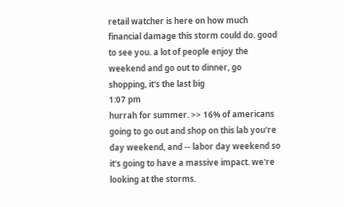retail watcher is here on how much financial damage this storm could do. good to see you. a lot of people enjoy the weekend and go out to dinner, go shopping, it's the last big
1:07 pm
hurrah for summer. >> 16% of americans going to go out and shop on this lab you're day weekend, and -- labor day weekend so it's going to have a massive impact. we're looking at the storms.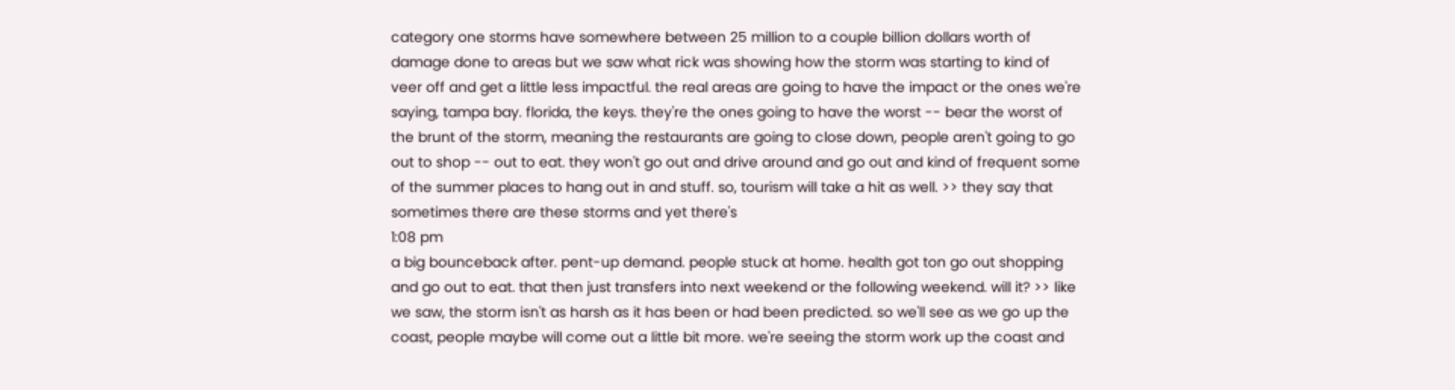category one storms have somewhere between 25 million to a couple billion dollars worth of damage done to areas but we saw what rick was showing how the storm was starting to kind of veer off and get a little less impactful. the real areas are going to have the impact or the ones we're saying, tampa bay. florida, the keys. they're the ones going to have the worst -- bear the worst of the brunt of the storm, meaning the restaurants are going to close down, people aren't going to go out to shop -- out to eat. they won't go out and drive around and go out and kind of frequent some of the summer places to hang out in and stuff. so, tourism will take a hit as well. >> they say that sometimes there are these storms and yet there's
1:08 pm
a big bounceback after. pent-up demand. people stuck at home. health got ton go out shopping and go out to eat. that then just transfers into next weekend or the following weekend. will it? >> like we saw, the storm isn't as harsh as it has been or had been predicted. so we'll see as we go up the coast, people maybe will come out a little bit more. we're seeing the storm work up the coast and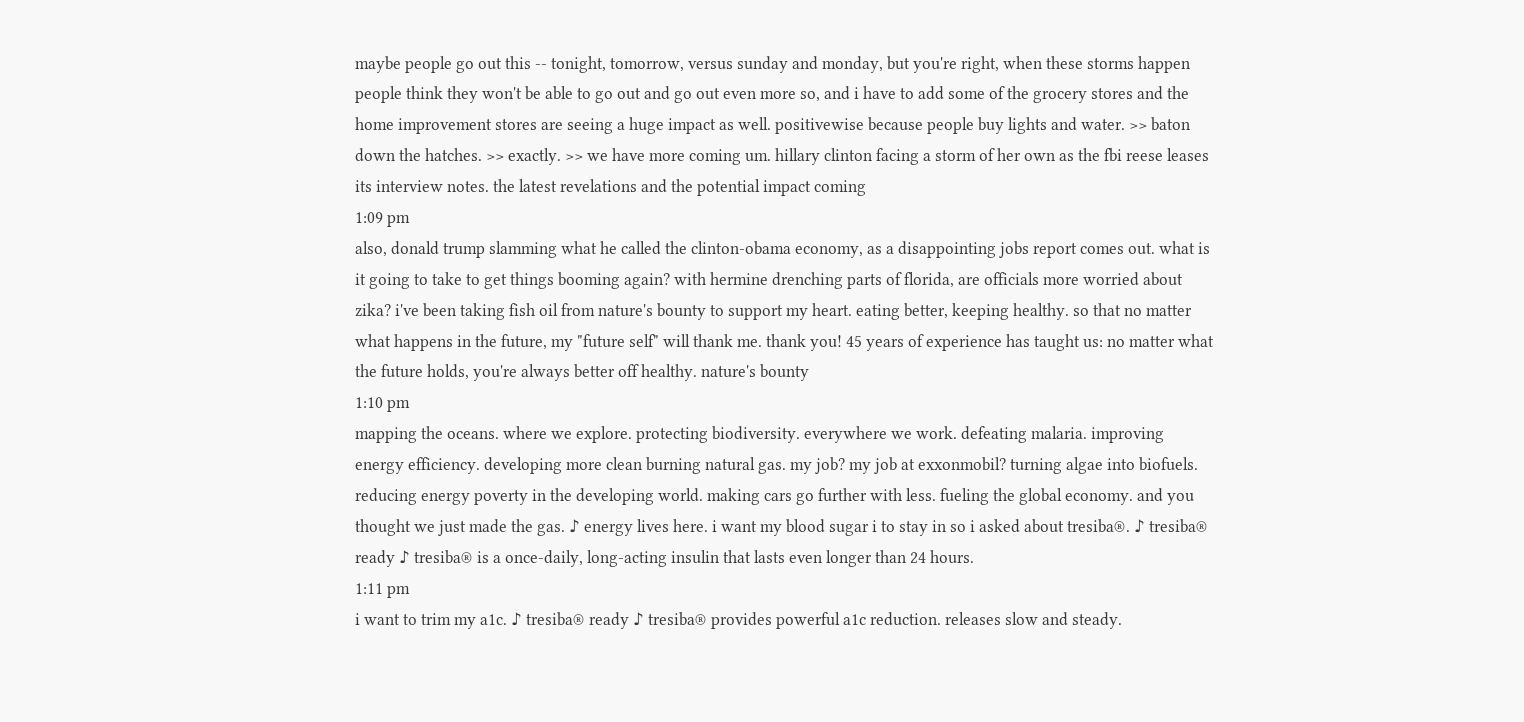maybe people go out this -- tonight, tomorrow, versus sunday and monday, but you're right, when these storms happen people think they won't be able to go out and go out even more so, and i have to add some of the grocery stores and the home improvement stores are seeing a huge impact as well. positivewise because people buy lights and water. >> baton down the hatches. >> exactly. >> we have more coming um. hillary clinton facing a storm of her own as the fbi reese leases its interview notes. the latest revelations and the potential impact coming
1:09 pm
also, donald trump slamming what he called the clinton-obama economy, as a disappointing jobs report comes out. what is it going to take to get things booming again? with hermine drenching parts of florida, are officials more worried about zika? i've been taking fish oil from nature's bounty to support my heart. eating better, keeping healthy. so that no matter what happens in the future, my "future self" will thank me. thank you! 45 years of experience has taught us: no matter what the future holds, you're always better off healthy. nature's bounty
1:10 pm
mapping the oceans. where we explore. protecting biodiversity. everywhere we work. defeating malaria. improving energy efficiency. developing more clean burning natural gas. my job? my job at exxonmobil? turning algae into biofuels. reducing energy poverty in the developing world. making cars go further with less. fueling the global economy. and you thought we just made the gas. ♪ energy lives here. i want my blood sugar i to stay in so i asked about tresiba®. ♪ tresiba® ready ♪ tresiba® is a once-daily, long-acting insulin that lasts even longer than 24 hours.
1:11 pm
i want to trim my a1c. ♪ tresiba® ready ♪ tresiba® provides powerful a1c reduction. releases slow and steady.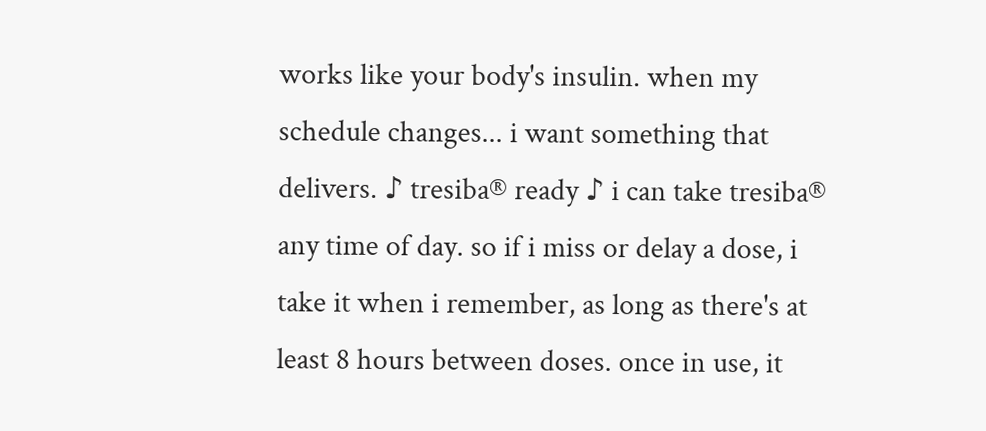works like your body's insulin. when my schedule changes... i want something that delivers. ♪ tresiba® ready ♪ i can take tresiba® any time of day. so if i miss or delay a dose, i take it when i remember, as long as there's at least 8 hours between doses. once in use, it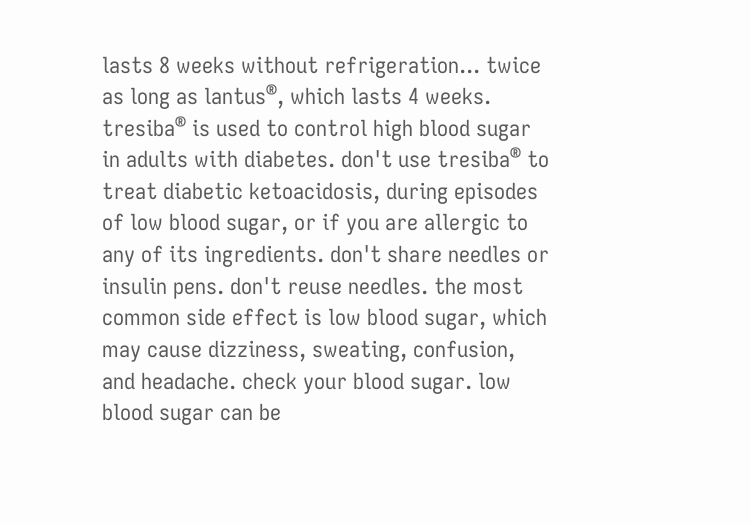lasts 8 weeks without refrigeration... twice as long as lantus®, which lasts 4 weeks. tresiba® is used to control high blood sugar in adults with diabetes. don't use tresiba® to treat diabetic ketoacidosis, during episodes of low blood sugar, or if you are allergic to any of its ingredients. don't share needles or insulin pens. don't reuse needles. the most common side effect is low blood sugar, which may cause dizziness, sweating, confusion, and headache. check your blood sugar. low blood sugar can be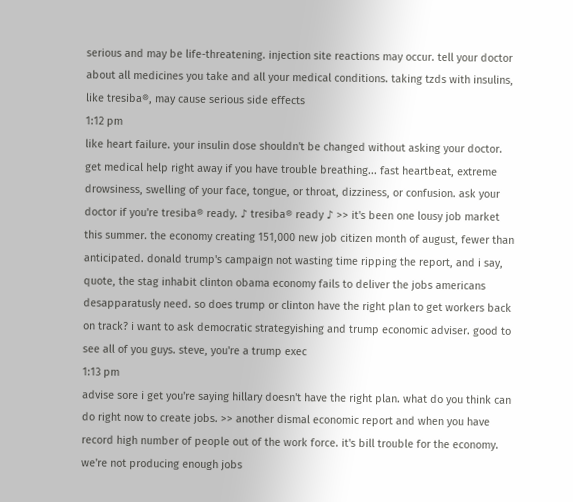serious and may be life-threatening. injection site reactions may occur. tell your doctor about all medicines you take and all your medical conditions. taking tzds with insulins, like tresiba®, may cause serious side effects
1:12 pm
like heart failure. your insulin dose shouldn't be changed without asking your doctor. get medical help right away if you have trouble breathing... fast heartbeat, extreme drowsiness, swelling of your face, tongue, or throat, dizziness, or confusion. ask your doctor if you're tresiba® ready. ♪ tresiba® ready ♪ >> it's been one lousy job market this summer. the economy creating 151,000 new job citizen month of august, fewer than anticipated. donald trump's campaign not wasting time ripping the report, and i say, quote, the stag inhabit clinton obama economy fails to deliver the jobs americans desapparatusly need. so does trump or clinton have the right plan to get workers back on track? i want to ask democratic strategyishing and trump economic adviser. good to see all of you guys. steve, you're a trump exec
1:13 pm
advise sore i get you're saying hillary doesn't have the right plan. what do you think can do right now to create jobs. >> another dismal economic report and when you have record high number of people out of the work force. it's bill trouble for the economy. we're not producing enough jobs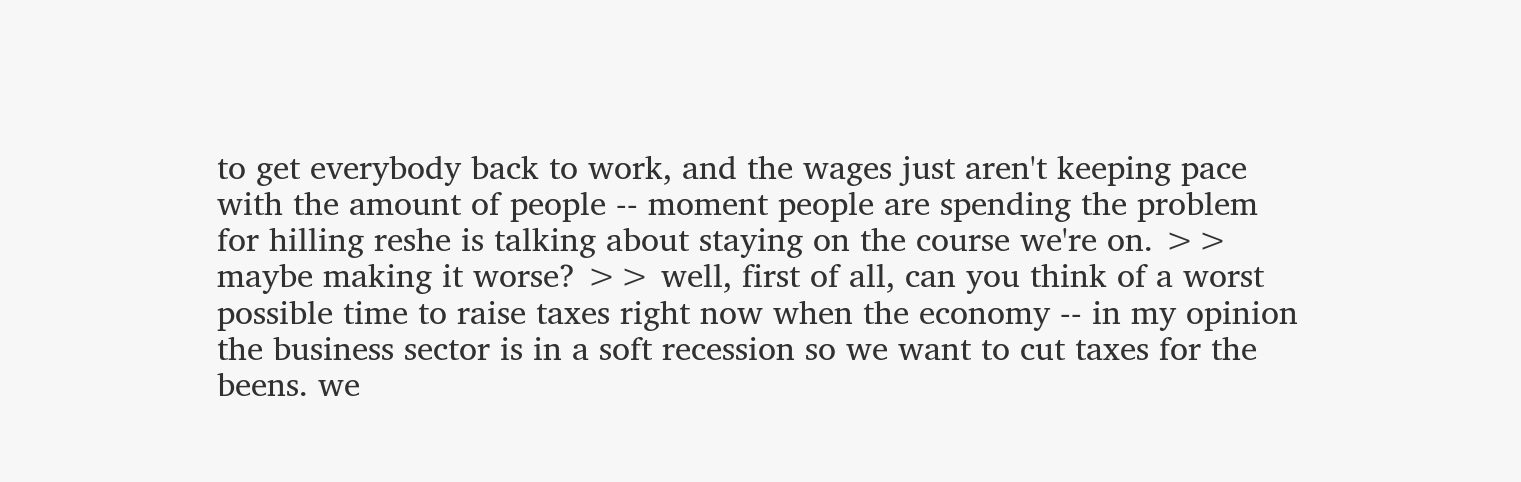to get everybody back to work, and the wages just aren't keeping pace with the amount of people -- moment people are spending the problem for hilling reshe is talking about staying on the course we're on. >> maybe making it worse? >> well, first of all, can you think of a worst possible time to raise taxes right now when the economy -- in my opinion the business sector is in a soft recession so we want to cut taxes for the beens. we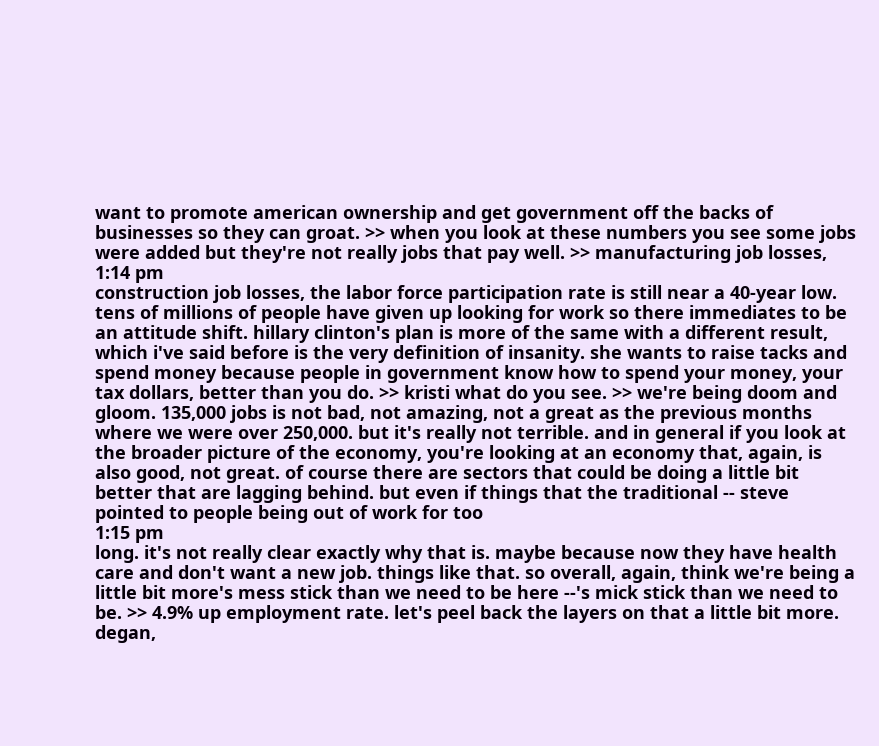want to promote american ownership and get government off the backs of businesses so they can groat. >> when you look at these numbers you see some jobs were added but they're not really jobs that pay well. >> manufacturing job losses,
1:14 pm
construction job losses, the labor force participation rate is still near a 40-year low. tens of millions of people have given up looking for work so there immediates to be an attitude shift. hillary clinton's plan is more of the same with a different result, which i've said before is the very definition of insanity. she wants to raise tacks and spend money because people in government know how to spend your money, your tax dollars, better than you do. >> kristi what do you see. >> we're being doom and gloom. 135,000 jobs is not bad, not amazing, not a great as the previous months where we were over 250,000. but it's really not terrible. and in general if you look at the broader picture of the economy, you're looking at an economy that, again, is also good, not great. of course there are sectors that could be doing a little bit better that are lagging behind. but even if things that the traditional -- steve pointed to people being out of work for too
1:15 pm
long. it's not really clear exactly why that is. maybe because now they have health care and don't want a new job. things like that. so overall, again, think we're being a little bit more's mess stick than we need to be here --'s mick stick than we need to be. >> 4.9% up employment rate. let's peel back the layers on that a little bit more. degan,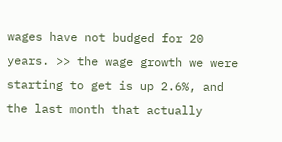wages have not budged for 20 years. >> the wage growth we were starting to get is up 2.6%, and the last month that actually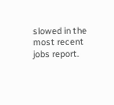slowed in the most recent jobs report.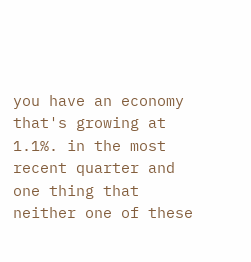you have an economy that's growing at 1.1%. in the most recent quarter and one thing that neither one of these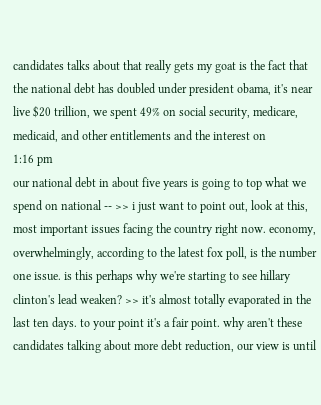candidates talks about that really gets my goat is the fact that the national debt has doubled under president obama, it's near live $20 trillion, we spent 49% on social security, medicare, medicaid, and other entitlements and the interest on
1:16 pm
our national debt in about five years is going to top what we spend on national -- >> i just want to point out, look at this, most important issues facing the country right now. economy, overwhelmingly, according to the latest fox poll, is the number one issue. is this perhaps why we're starting to see hillary clinton's lead weaken? >> it's almost totally evaporated in the last ten days. to your point it's a fair point. why aren't these candidates talking about more debt reduction, our view is until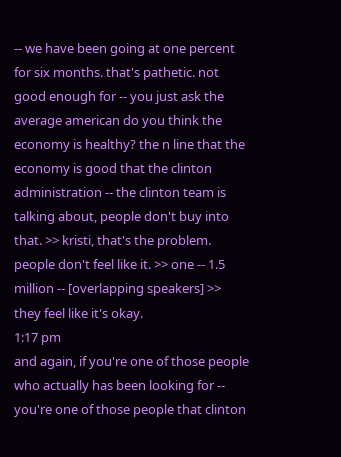-- we have been going at one percent for six months. that's pathetic. not good enough for -- you just ask the average american do you think the economy is healthy? the n line that the economy is good that the clinton administration -- the clinton team is talking about, people don't buy into that. >> kristi, that's the problem. people don't feel like it. >> one -- 1.5 million -- [overlapping speakers] >> they feel like it's okay.
1:17 pm
and again, if you're one of those people who actually has been looking for -- you're one of those people that clinton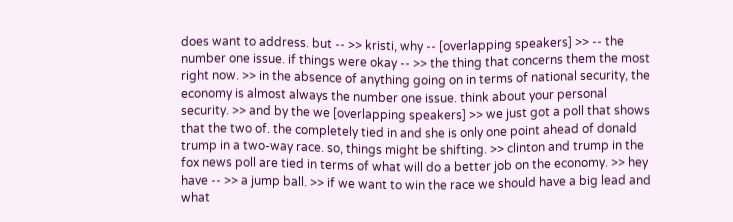does want to address. but -- >> kristi, why -- [overlapping speakers] >> -- the number one issue. if things were okay -- >> the thing that concerns them the most right now. >> in the absence of anything going on in terms of national security, the economy is almost always the number one issue. think about your personal security. >> and by the we [overlapping speakers] >> we just got a poll that shows that the two of. the completely tied in and she is only one point ahead of donald trump in a two-way race. so, things might be shifting. >> clinton and trump in the fox news poll are tied in terms of what will do a better job on the economy. >> hey have -- >> a jump ball. >> if we want to win the race we should have a big lead and what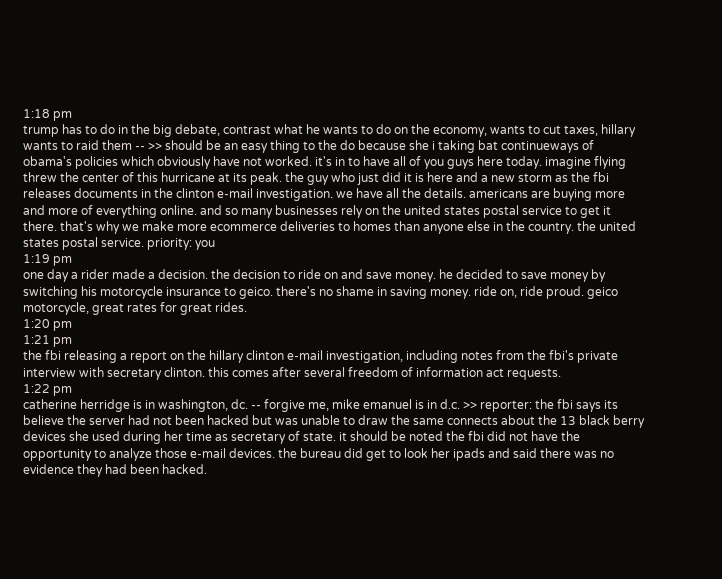1:18 pm
trump has to do in the big debate, contrast what he wants to do on the economy, wants to cut taxes, hillary wants to raid them -- >> should be an easy thing to the do because she i taking bat continueways of obama's policies which obviously have not worked. it's in to have all of you guys here today. imagine flying threw the center of this hurricane at its peak. the guy who just did it is here and a new storm as the fbi releases documents in the clinton e-mail investigation. we have all the details. americans are buying more and more of everything online. and so many businesses rely on the united states postal service to get it there. that's why we make more ecommerce deliveries to homes than anyone else in the country. the united states postal service. priority: you
1:19 pm
one day a rider made a decision. the decision to ride on and save money. he decided to save money by switching his motorcycle insurance to geico. there's no shame in saving money. ride on, ride proud. geico motorcycle, great rates for great rides.
1:20 pm
1:21 pm
the fbi releasing a report on the hillary clinton e-mail investigation, including notes from the fbi's private interview with secretary clinton. this comes after several freedom of information act requests.
1:22 pm
catherine herridge is in washington, dc. -- forgive me, mike emanuel is in d.c. >> reporter: the fbi says its believe the server had not been hacked but was unable to draw the same connects about the 13 black berry devices she used during her time as secretary of state. it should be noted the fbi did not have the opportunity to analyze those e-mail devices. the bureau did get to look her ipads and said there was no evidence they had been hacked.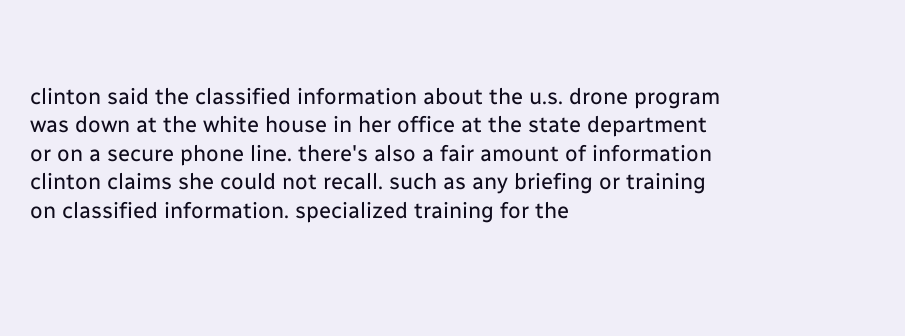clinton said the classified information about the u.s. drone program was down at the white house in her office at the state department or on a secure phone line. there's also a fair amount of information clinton claims she could not recall. such as any briefing or training on classified information. specialized training for the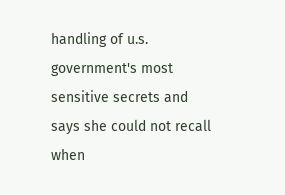handling of u.s. government's most sensitive secrets and says she could not recall when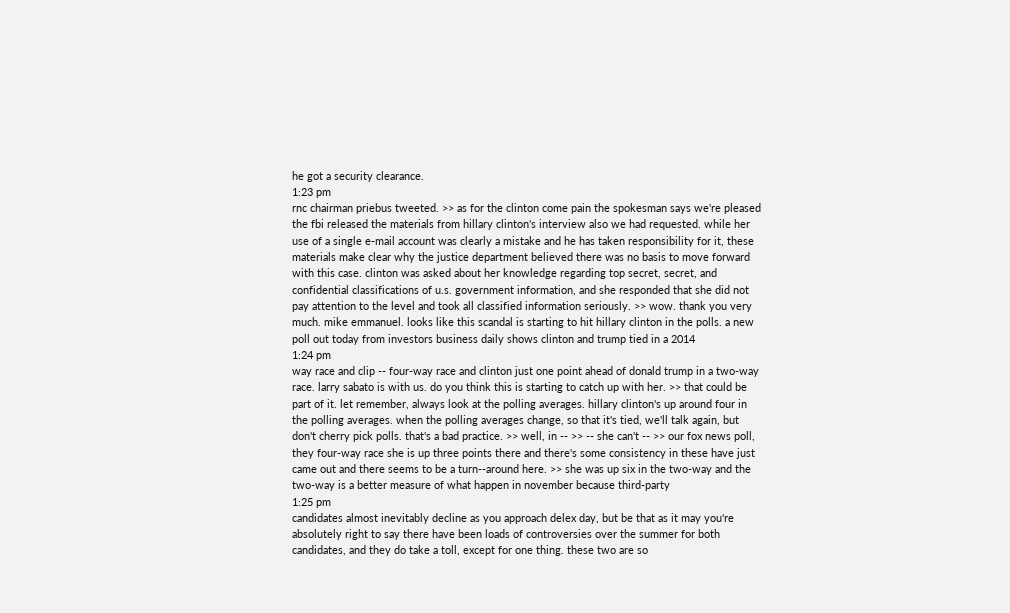he got a security clearance.
1:23 pm
rnc chairman priebus tweeted. >> as for the clinton come pain the spokesman says we're pleased the fbi released the materials from hillary clinton's interview also we had requested. while her use of a single e-mail account was clearly a mistake and he has taken responsibility for it, these materials make clear why the justice department believed there was no basis to move forward with this case. clinton was asked about her knowledge regarding top secret, secret, and confidential classifications of u.s. government information, and she responded that she did not pay attention to the level and took all classified information seriously. >> wow. thank you very much. mike emmanuel. looks like this scandal is starting to hit hillary clinton in the polls. a new poll out today from investors business daily shows clinton and trump tied in a 2014
1:24 pm
way race and clip -- four-way race and clinton just one point ahead of donald trump in a two-way race. larry sabato is with us. do you think this is starting to catch up with her. >> that could be part of it. let remember, always look at the polling averages. hillary clinton's up around four in the polling averages. when the polling averages change, so that it's tied, we'll talk again, but don't cherry pick polls. that's a bad practice. >> well, in -- >> -- she can't -- >> our fox news poll, they four-way race she is up three points there and there's some consistency in these have just came out and there seems to be a turn--around here. >> she was up six in the two-way and the two-way is a better measure of what happen in november because third-party
1:25 pm
candidates almost inevitably decline as you approach delex day, but be that as it may you're absolutely right to say there have been loads of controversies over the summer for both candidates, and they do take a toll, except for one thing. these two are so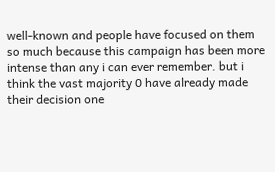well-known and people have focused on them so much because this campaign has been more intense than any i can ever remember. but i think the vast majority 0 have already made their decision one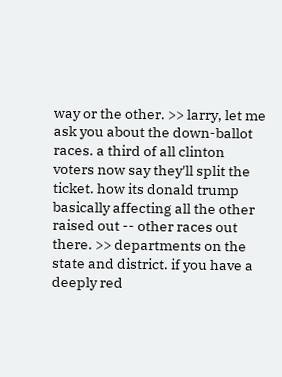way or the other. >> larry, let me ask you about the down-ballot races. a third of all clinton voters now say they'll split the ticket. how its donald trump basically affecting all the other raised out -- other races out there. >> departments on the state and district. if you have a deeply red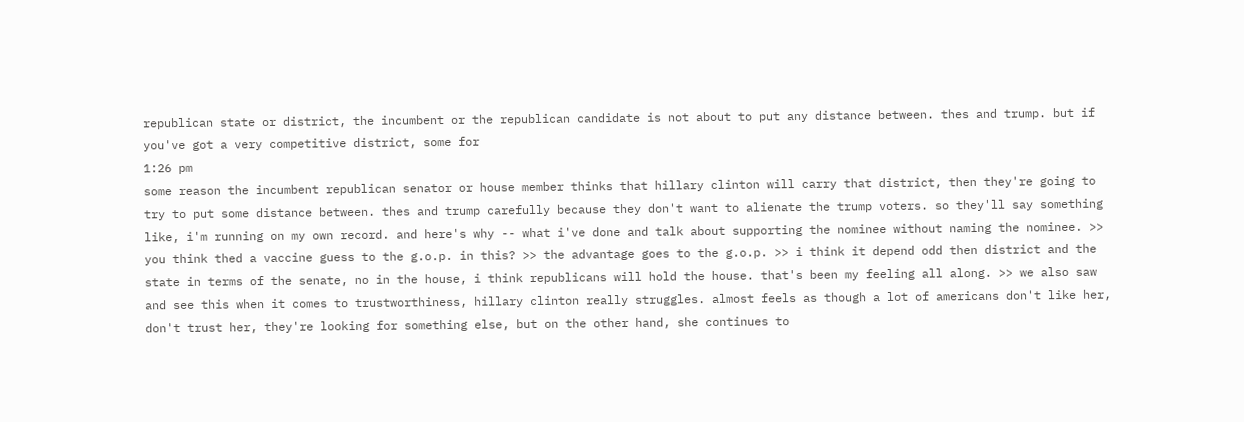republican state or district, the incumbent or the republican candidate is not about to put any distance between. thes and trump. but if you've got a very competitive district, some for
1:26 pm
some reason the incumbent republican senator or house member thinks that hillary clinton will carry that district, then they're going to try to put some distance between. thes and trump carefully because they don't want to alienate the trump voters. so they'll say something like, i'm running on my own record. and here's why -- what i've done and talk about supporting the nominee without naming the nominee. >> you think thed a vaccine guess to the g.o.p. in this? >> the advantage goes to the g.o.p. >> i think it depend odd then district and the state in terms of the senate, no in the house, i think republicans will hold the house. that's been my feeling all along. >> we also saw and see this when it comes to trustworthiness, hillary clinton really struggles. almost feels as though a lot of americans don't like her, don't trust her, they're looking for something else, but on the other hand, she continues to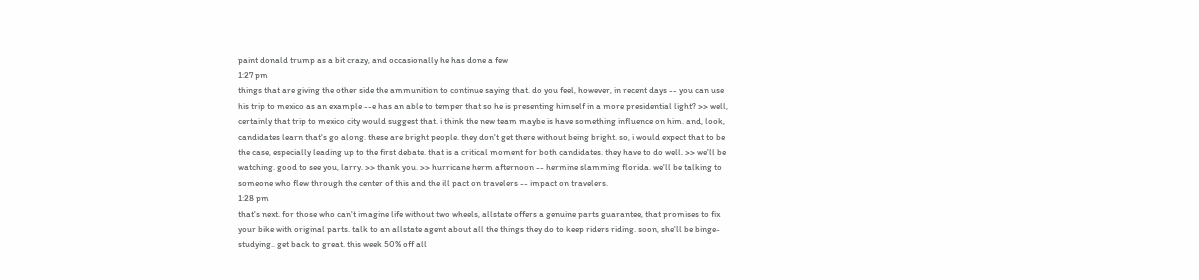paint donald trump as a bit crazy, and occasionally he has done a few
1:27 pm
things that are giving the other side the ammunition to continue saying that. do you feel, however, in recent days -- you can use his trip to mexico as an example --e has an able to temper that so he is presenting himself in a more presidential light? >> well, certainly that trip to mexico city would suggest that. i think the new team maybe is have something influence on him. and, look, candidates learn that's go along. these are bright people. they don't get there without being bright. so, i would expect that to be the case, especially leading up to the first debate. that is a critical moment for both candidates. they have to do well. >> we'll be watching. good to see you, larry. >> thank you. >> hurricane herm afternoon -- hermine slamming florida. we'll be talking to someone who flew through the center of this and the ill pact on travelers -- impact on travelers.
1:28 pm
that's next. for those who can't imagine life without two wheels, allstate offers a genuine parts guarantee, that promises to fix your bike with original parts. talk to an allstate agent about all the things they do to keep riders riding. soon, she'll be binge-studying.. get back to great. this week 50% off all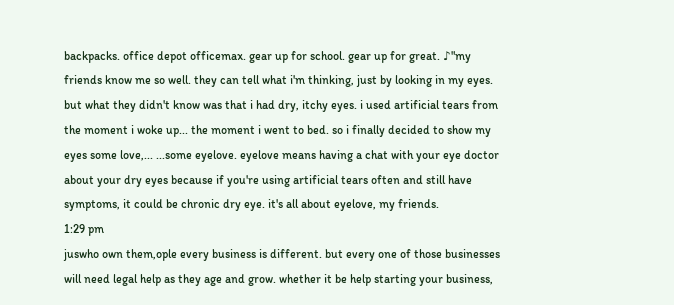backpacks. office depot officemax. gear up for school. gear up for great. ♪"my friends know me so well. they can tell what i'm thinking, just by looking in my eyes. but what they didn't know was that i had dry, itchy eyes. i used artificial tears from the moment i woke up... the moment i went to bed. so i finally decided to show my eyes some love,... ...some eyelove. eyelove means having a chat with your eye doctor about your dry eyes because if you're using artificial tears often and still have symptoms, it could be chronic dry eye. it's all about eyelove, my friends.
1:29 pm
juswho own them,ople every business is different. but every one of those businesses will need legal help as they age and grow. whether it be help starting your business,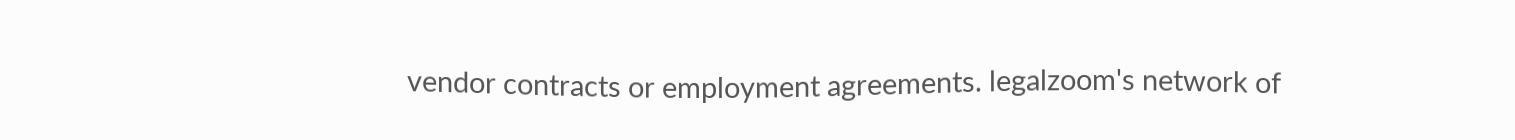vendor contracts or employment agreements. legalzoom's network of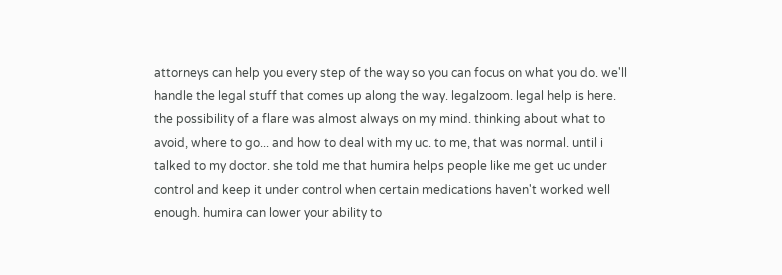attorneys can help you every step of the way so you can focus on what you do. we'll handle the legal stuff that comes up along the way. legalzoom. legal help is here. the possibility of a flare was almost always on my mind. thinking about what to avoid, where to go... and how to deal with my uc. to me, that was normal. until i talked to my doctor. she told me that humira helps people like me get uc under control and keep it under control when certain medications haven't worked well enough. humira can lower your ability to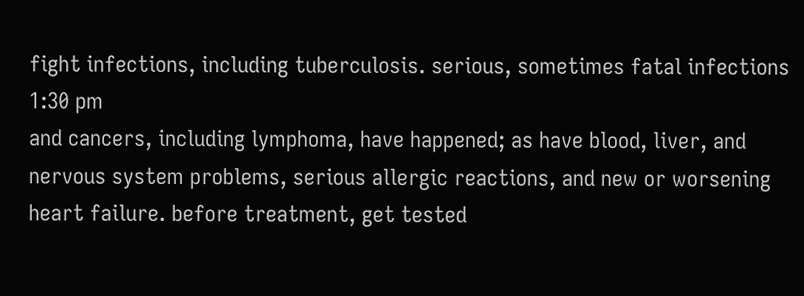fight infections, including tuberculosis. serious, sometimes fatal infections
1:30 pm
and cancers, including lymphoma, have happened; as have blood, liver, and nervous system problems, serious allergic reactions, and new or worsening heart failure. before treatment, get tested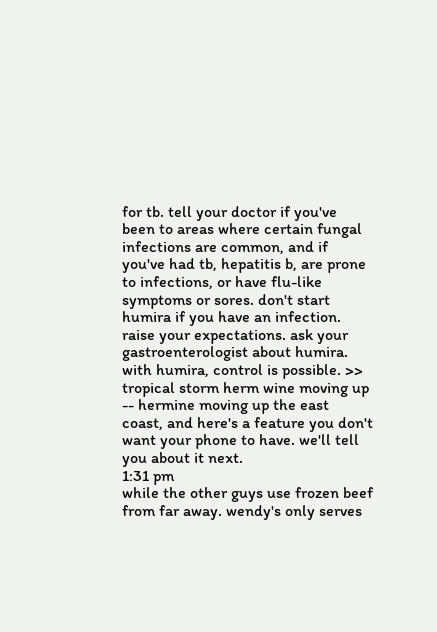for tb. tell your doctor if you've been to areas where certain fungal infections are common, and if you've had tb, hepatitis b, are prone to infections, or have flu-like symptoms or sores. don't start humira if you have an infection. raise your expectations. ask your gastroenterologist about humira. with humira, control is possible. >> tropical storm herm wine moving up -- hermine moving up the east coast, and here's a feature you don't want your phone to have. we'll tell you about it next.
1:31 pm
while the other guys use frozen beef from far away. wendy's only serves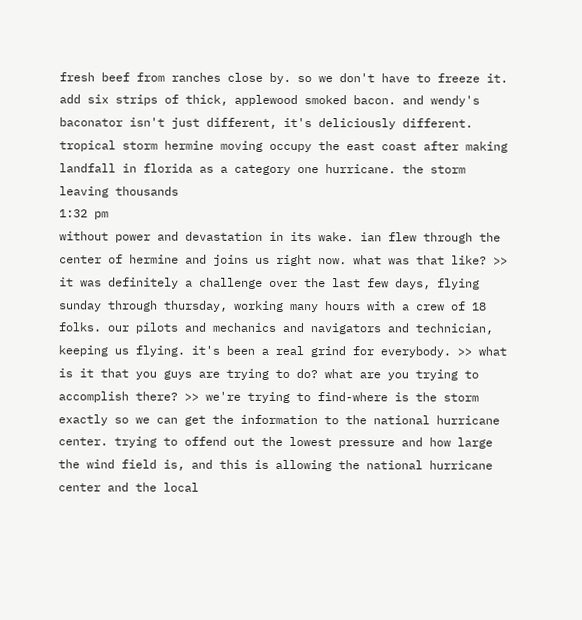fresh beef from ranches close by. so we don't have to freeze it. add six strips of thick, applewood smoked bacon. and wendy's baconator isn't just different, it's deliciously different. tropical storm hermine moving occupy the east coast after making landfall in florida as a category one hurricane. the storm leaving thousands
1:32 pm
without power and devastation in its wake. ian flew through the center of hermine and joins us right now. what was that like? >> it was definitely a challenge over the last few days, flying sunday through thursday, working many hours with a crew of 18 folks. our pilots and mechanics and navigators and technician, keeping us flying. it's been a real grind for everybody. >> what is it that you guys are trying to do? what are you trying to accomplish there? >> we're trying to find-where is the storm exactly so we can get the information to the national hurricane center. trying to offend out the lowest pressure and how large the wind field is, and this is allowing the national hurricane center and the local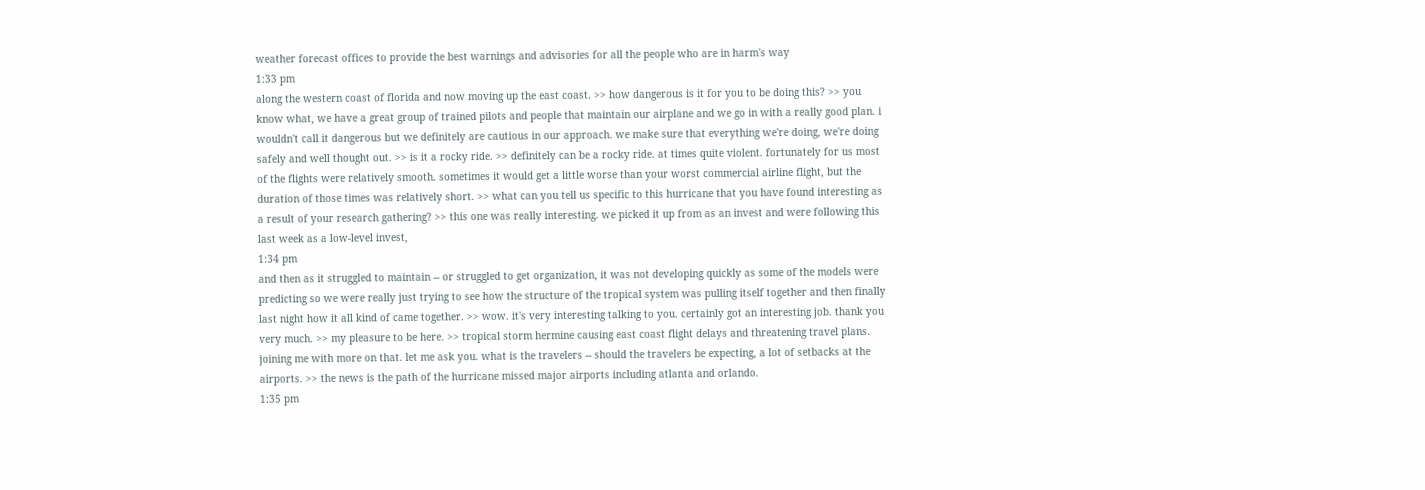weather forecast offices to provide the best warnings and advisories for all the people who are in harm's way
1:33 pm
along the western coast of florida and now moving up the east coast. >> how dangerous is it for you to be doing this? >> you know what, we have a great group of trained pilots and people that maintain our airplane and we go in with a really good plan. i wouldn't call it dangerous but we definitely are cautious in our approach. we make sure that everything we're doing, we're doing safely and well thought out. >> is it a rocky ride. >> definitely can be a rocky ride. at times quite violent. fortunately for us most of the flights were relatively smooth. sometimes it would get a little worse than your worst commercial airline flight, but the duration of those times was relatively short. >> what can you tell us specific to this hurricane that you have found interesting as a result of your research gathering? >> this one was really interesting. we picked it up from as an invest and were following this last week as a low-level invest,
1:34 pm
and then as it struggled to maintain -- or struggled to get organization, it was not developing quickly as some of the models were predicting so we were really just trying to see how the structure of the tropical system was pulling itself together and then finally last night how it all kind of came together. >> wow. it's very interesting talking to you. certainly got an interesting job. thank you very much. >> my pleasure to be here. >> tropical storm hermine causing east coast flight delays and threatening travel plans. joining me with more on that. let me ask you. what is the travelers -- should the travelers be expecting, a lot of setbacks at the airports. >> the news is the path of the hurricane missed major airports including atlanta and orlando.
1:35 pm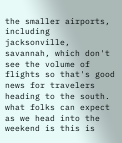the smaller airports, including jacksonville, savannah, which don't see the volume of flights so that's good news for travelers heading to the south. what folks can expect as we head into the weekend is this is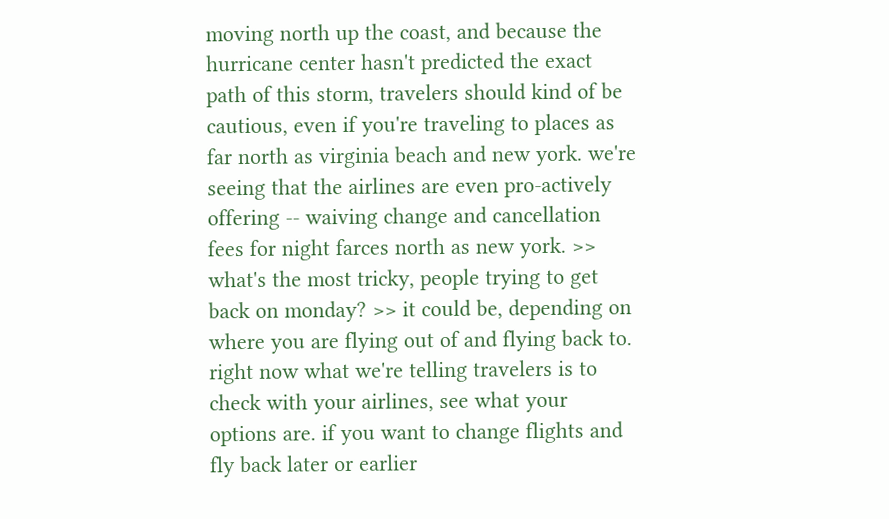moving north up the coast, and because the hurricane center hasn't predicted the exact path of this storm, travelers should kind of be cautious, even if you're traveling to places as far north as virginia beach and new york. we're seeing that the airlines are even pro-actively offering -- waiving change and cancellation fees for night farces north as new york. >> what's the most tricky, people trying to get back on monday? >> it could be, depending on where you are flying out of and flying back to. right now what we're telling travelers is to check with your airlines, see what your options are. if you want to change flights and fly back later or earlier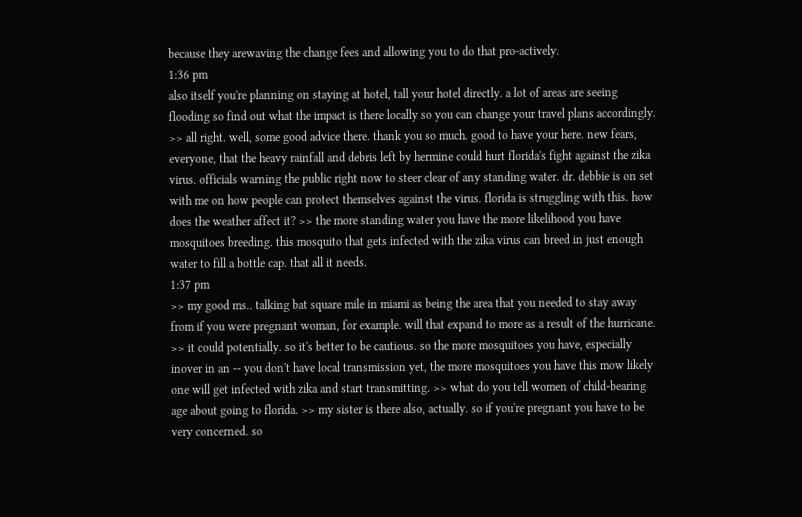because they arewaving the change fees and allowing you to do that pro-actively.
1:36 pm
also itself you're planning on staying at hotel, tall your hotel directly. a lot of areas are seeing flooding so find out what the impact is there locally so you can change your travel plans accordingly. >> all right. well, some good advice there. thank you so much. good to have your here. new fears, everyone, that the heavy rainfall and debris left by hermine could hurt florida's fight against the zika virus. officials warning the public right now to steer clear of any standing water. dr. debbie is on set with me on how people can protect themselves against the virus. florida is struggling with this. how does the weather affect it? >> the more standing water you have the more likelihood you have mosquitoes breeding. this mosquito that gets infected with the zika virus can breed in just enough water to fill a bottle cap. that all it needs.
1:37 pm
>> my good ms.. talking bat square mile in miami as being the area that you needed to stay away from if you were pregnant woman, for example. will that expand to more as a result of the hurricane. >> it could potentially. so it's better to be cautious. so the more mosquitoes you have, especially inover in an -- you don't have local transmission yet, the more mosquitoes you have this mow likely one will get infected with zika and start transmitting. >> what do you tell women of child-bearing age about going to florida. >> my sister is there also, actually. so if you're pregnant you have to be very concerned. so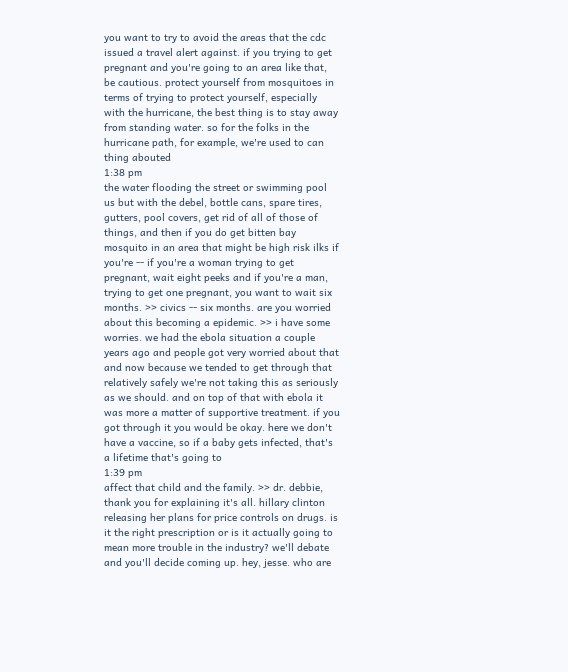you want to try to avoid the areas that the cdc issued a travel alert against. if you trying to get pregnant and you're going to an area like that, be cautious. protect yourself from mosquitoes in terms of trying to protect yourself, especially with the hurricane, the best thing is to stay away from standing water. so for the folks in the hurricane path, for example, we're used to can thing abouted
1:38 pm
the water flooding the street or swimming pool us but with the debel, bottle cans, spare tires, gutters, pool covers, get rid of all of those of things, and then if you do get bitten bay mosquito in an area that might be high risk ilks if you're -- if you're a woman trying to get pregnant, wait eight peeks and if you're a man, trying to get one pregnant, you want to wait six months. >> civics -- six months. are you worried about this becoming a epidemic. >> i have some worries. we had the ebola situation a couple years ago and people got very worried about that and now because we tended to get through that relatively safely we're not taking this as seriously as we should. and on top of that with ebola it was more a matter of supportive treatment. if you got through it you would be okay. here we don't have a vaccine, so if a baby gets infected, that's a lifetime that's going to
1:39 pm
affect that child and the family. >> dr. debbie, thank you for explaining it's all. hillary clinton releasing her plans for price controls on drugs. is it the right prescription or is it actually going to mean more trouble in the industry? we'll debate and you'll decide coming up. hey, jesse. who are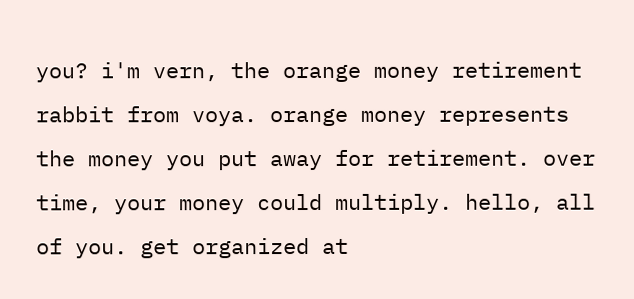you? i'm vern, the orange money retirement rabbit from voya. orange money represents the money you put away for retirement. over time, your money could multiply. hello, all of you. get organized at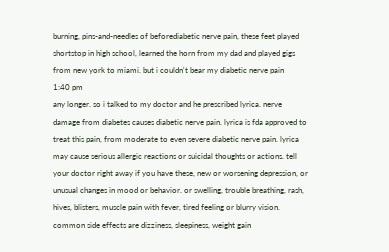burning, pins-and-needles of beforediabetic nerve pain, these feet played shortstop in high school, learned the horn from my dad and played gigs from new york to miami. but i couldn't bear my diabetic nerve pain
1:40 pm
any longer. so i talked to my doctor and he prescribed lyrica. nerve damage from diabetes causes diabetic nerve pain. lyrica is fda approved to treat this pain, from moderate to even severe diabetic nerve pain. lyrica may cause serious allergic reactions or suicidal thoughts or actions. tell your doctor right away if you have these, new or worsening depression, or unusual changes in mood or behavior. or swelling, trouble breathing, rash, hives, blisters, muscle pain with fever, tired feeling or blurry vision. common side effects are dizziness, sleepiness, weight gain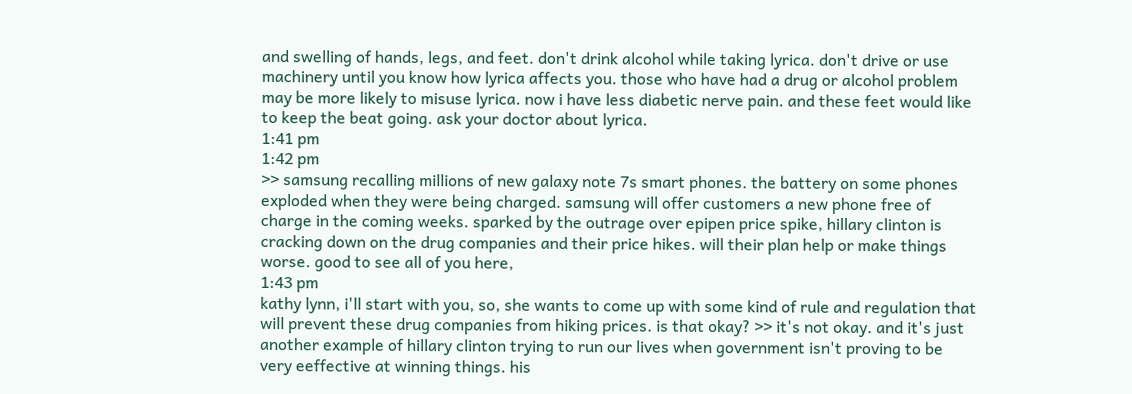and swelling of hands, legs, and feet. don't drink alcohol while taking lyrica. don't drive or use machinery until you know how lyrica affects you. those who have had a drug or alcohol problem may be more likely to misuse lyrica. now i have less diabetic nerve pain. and these feet would like to keep the beat going. ask your doctor about lyrica.
1:41 pm
1:42 pm
>> samsung recalling millions of new galaxy note 7s smart phones. the battery on some phones exploded when they were being charged. samsung will offer customers a new phone free of charge in the coming weeks. sparked by the outrage over epipen price spike, hillary clinton is cracking down on the drug companies and their price hikes. will their plan help or make things worse. good to see all of you here,
1:43 pm
kathy lynn, i'll start with you, so, she wants to come up with some kind of rule and regulation that will prevent these drug companies from hiking prices. is that okay? >> it's not okay. and it's just another example of hillary clinton trying to run our lives when government isn't proving to be very eeffective at winning things. his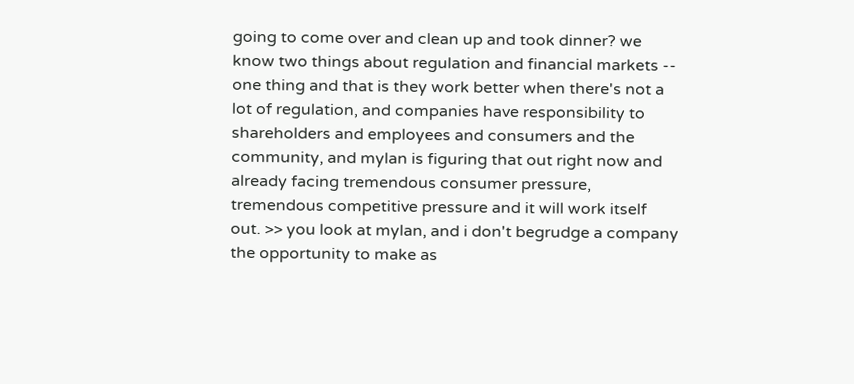going to come over and clean up and took dinner? we know two things about regulation and financial markets -- one thing and that is they work better when there's not a lot of regulation, and companies have responsibility to shareholders and employees and consumers and the community, and mylan is figuring that out right now and already facing tremendous consumer pressure, tremendous competitive pressure and it will work itself out. >> you look at mylan, and i don't begrudge a company the opportunity to make as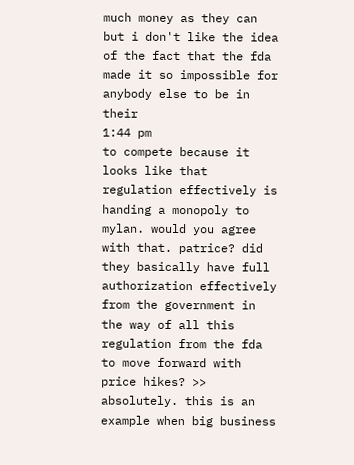much money as they can but i don't like the idea of the fact that the fda made it so impossible for anybody else to be in their
1:44 pm
to compete because it looks like that regulation effectively is handing a monopoly to mylan. would you agree with that. patrice? did they basically have full authorization effectively from the government in the way of all this regulation from the fda to move forward with price hikes? >> absolutely. this is an example when big business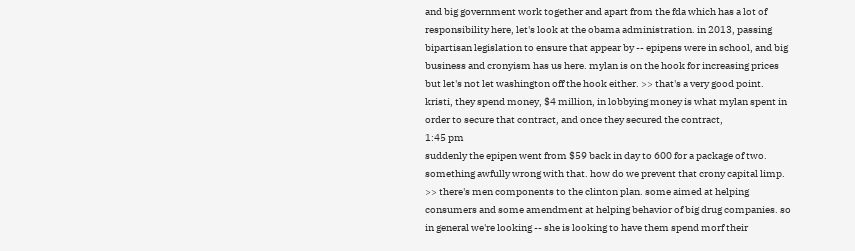and big government work together and apart from the fda which has a lot of responsibility here, let's look at the obama administration. in 2013, passing bipartisan legislation to ensure that appear by -- epipens were in school, and big business and cronyism has us here. mylan is on the hook for increasing prices but let's not let washington off the hook either. >> that's a very good point. kristi, they spend money, $4 million, in lobbying money is what mylan spent in order to secure that contract, and once they secured the contract,
1:45 pm
suddenly the epipen went from $59 back in day to 600 for a package of two. something awfully wrong with that. how do we prevent that crony capital limp. >> there's men components to the clinton plan. some aimed at helping consumers and some amendment at helping behavior of big drug companies. so in general we're looking -- she is looking to have them spend morf their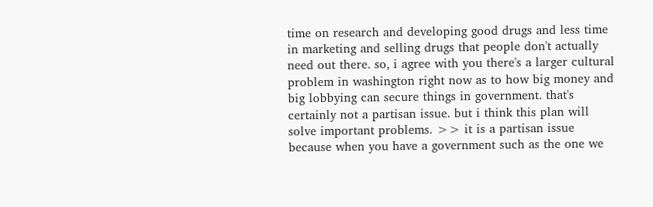time on research and developing good drugs and less time in marketing and selling drugs that people don't actually need out there. so, i agree with you there's a larger cultural problem in washington right now as to how big money and big lobbying can secure things in government. that's certainly not a partisan issue. but i think this plan will solve important problems. >> it is a partisan issue because when you have a government such as the one we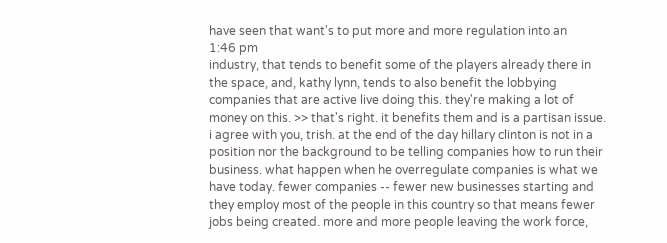have seen that want's to put more and more regulation into an
1:46 pm
industry, that tends to benefit some of the players already there in the space, and, kathy lynn, tends to also benefit the lobbying companies that are active live doing this. they're making a lot of money on this. >> that's right. it benefits them and is a partisan issue. i agree with you, trish. at the end of the day hillary clinton is not in a position nor the background to be telling companies how to run their business. what happen when he overregulate companies is what we have today. fewer companies -- fewer new businesses starting and they employ most of the people in this country so that means fewer jobs being created. more and more people leaving the work force,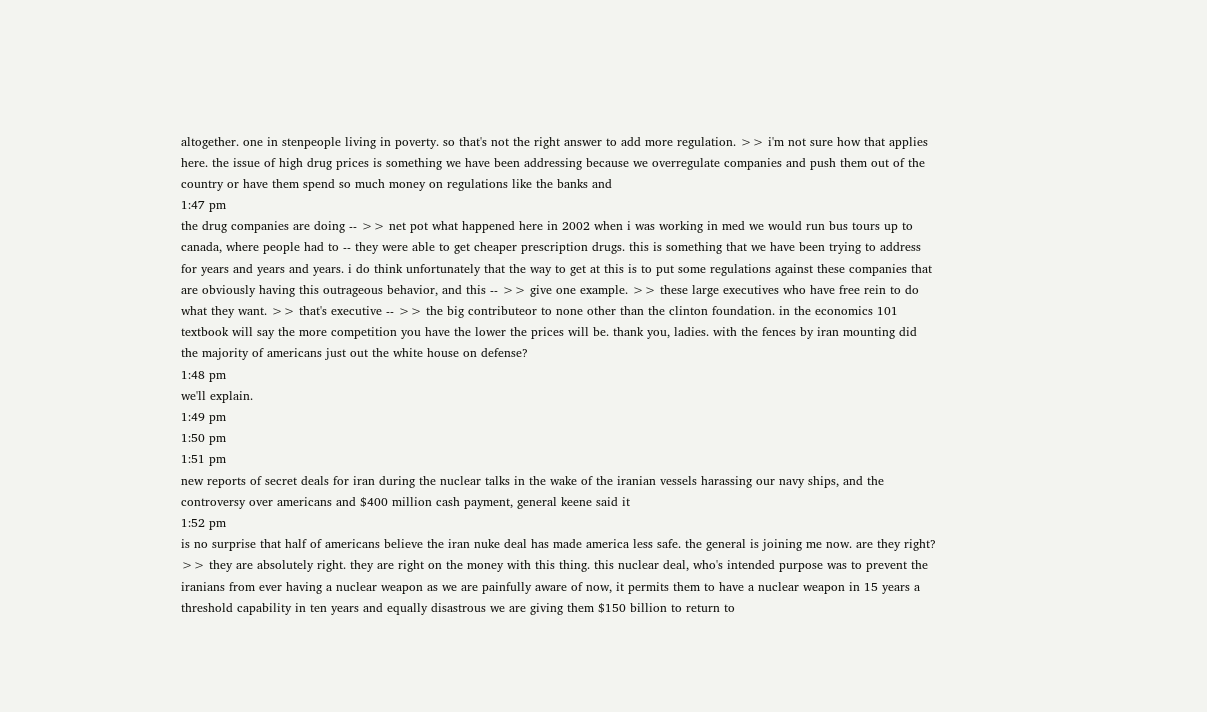altogether. one in stenpeople living in poverty. so that's not the right answer to add more regulation. >> i'm not sure how that applies here. the issue of high drug prices is something we have been addressing because we overregulate companies and push them out of the country or have them spend so much money on regulations like the banks and
1:47 pm
the drug companies are doing -- >> net pot what happened here in 2002 when i was working in med we would run bus tours up to canada, where people had to -- they were able to get cheaper prescription drugs. this is something that we have been trying to address for years and years and years. i do think unfortunately that the way to get at this is to put some regulations against these companies that are obviously having this outrageous behavior, and this -- >> give one example. >> these large executives who have free rein to do what they want. >> that's executive -- >> the big contributeor to none other than the clinton foundation. in the economics 101 textbook will say the more competition you have the lower the prices will be. thank you, ladies. with the fences by iran mounting did the majority of americans just out the white house on defense?
1:48 pm
we'll explain.
1:49 pm
1:50 pm
1:51 pm
new reports of secret deals for iran during the nuclear talks in the wake of the iranian vessels harassing our navy ships, and the controversy over americans and $400 million cash payment, general keene said it
1:52 pm
is no surprise that half of americans believe the iran nuke deal has made america less safe. the general is joining me now. are they right? >> they are absolutely right. they are right on the money with this thing. this nuclear deal, who's intended purpose was to prevent the iranians from ever having a nuclear weapon as we are painfully aware of now, it permits them to have a nuclear weapon in 15 years a threshold capability in ten years and equally disastrous we are giving them $150 billion to return to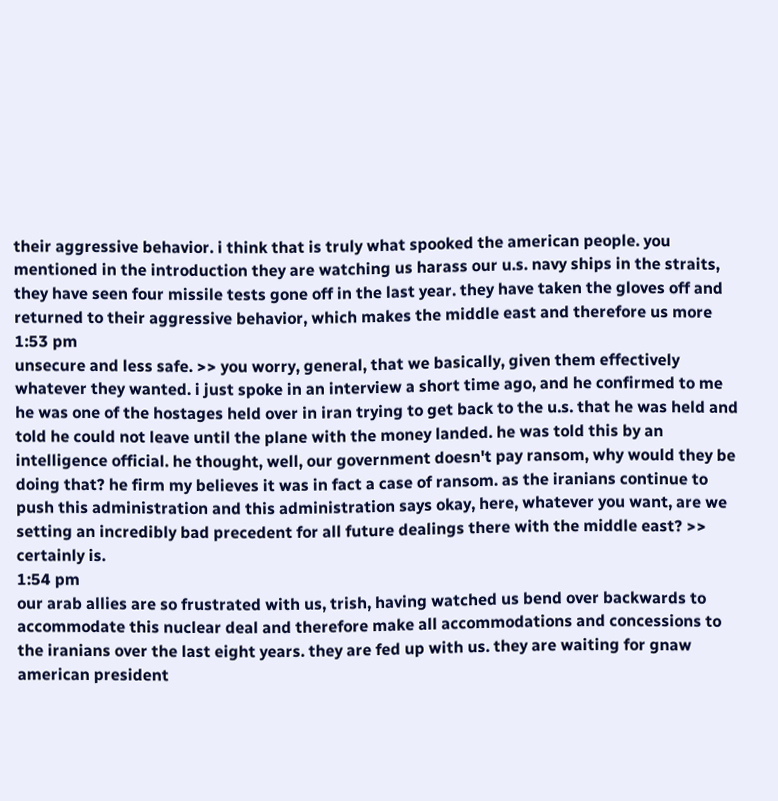their aggressive behavior. i think that is truly what spooked the american people. you mentioned in the introduction they are watching us harass our u.s. navy ships in the straits, they have seen four missile tests gone off in the last year. they have taken the gloves off and returned to their aggressive behavior, which makes the middle east and therefore us more
1:53 pm
unsecure and less safe. >> you worry, general, that we basically, given them effectively whatever they wanted. i just spoke in an interview a short time ago, and he confirmed to me he was one of the hostages held over in iran trying to get back to the u.s. that he was held and told he could not leave until the plane with the money landed. he was told this by an intelligence official. he thought, well, our government doesn't pay ransom, why would they be doing that? he firm my believes it was in fact a case of ransom. as the iranians continue to push this administration and this administration says okay, here, whatever you want, are we setting an incredibly bad precedent for all future dealings there with the middle east? >> certainly is.
1:54 pm
our arab allies are so frustrated with us, trish, having watched us bend over backwards to accommodate this nuclear deal and therefore make all accommodations and concessions to the iranians over the last eight years. they are fed up with us. they are waiting for gnaw american president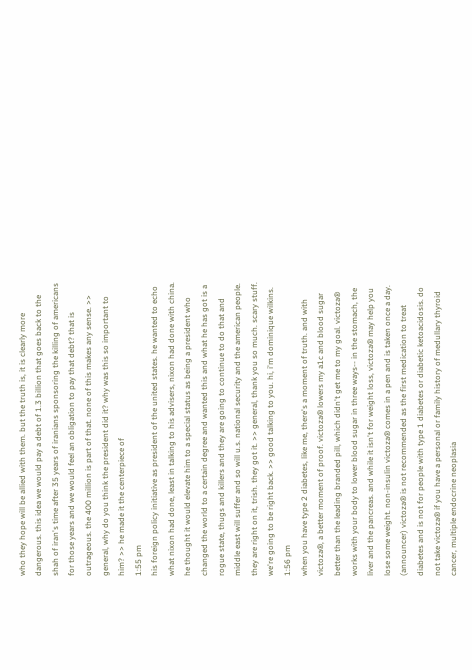who they hope will be allied with them. but the truth is, it is clearly more dangerous. this idea we would pay a debt of 1.3 billion that goes back to the shah of iran's time after 35 years of iranians sponsoring the killing of americans for those years and we would feel an obligation to pay that debt? that is outrageous. the 400 million is part of that. none of this makes any sense. >> general, why do you think the president did it? why was this so important to him? >> he made it the centerpiece of
1:55 pm
his foreign policy initiative as president of the united states. he wanted to echo what nixon had done, least in talking to his advisers, nixon had done with china. he thought it would elevate him to a special status as being a president who changed the world to a certain degree and wanted this and what he has got is a rogue state, thugs and killers and they are going to continue to do that and middle east will suffer and so will u.s. national security and the american people. they are right on it, trish. they got it. >> general, thank you so much. scary stuff. we're going to be right back. >> good talking to you. hi, i'm dominique wilkins.
1:56 pm
when you have type 2 diabetes, like me, there's a moment of truth. and with victoza®, a better moment of proof. victoza® lowers my a1c and blood sugar better than the leading branded pill, which didn't get me to my goal. victoza® works with your body to lower blood sugar in three ways-- in the stomach, the liver and the pancreas. and while it isn't for weight loss, victoza® may help you lose some weight. non-insulin victoza® comes in a pen and is taken once a day. (announcer) victoza® is not recommended as the first medication to treat diabetes and is not for people with type 1 diabetes or diabetic ketoacidosis. do not take victoza® if you have a personal or family history of medullary thyroid cancer, multiple endocrine neoplasia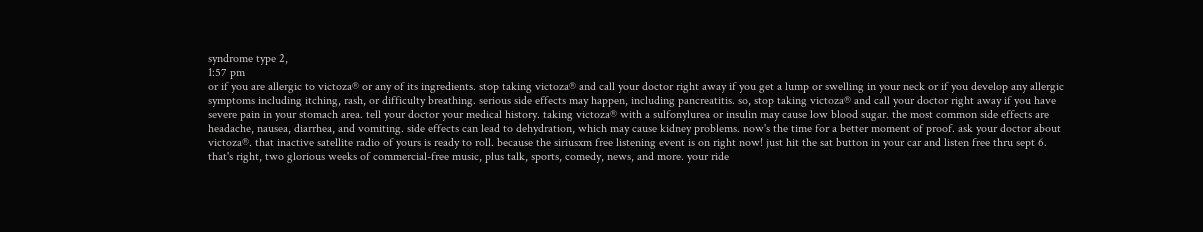syndrome type 2,
1:57 pm
or if you are allergic to victoza® or any of its ingredients. stop taking victoza® and call your doctor right away if you get a lump or swelling in your neck or if you develop any allergic symptoms including itching, rash, or difficulty breathing. serious side effects may happen, including pancreatitis. so, stop taking victoza® and call your doctor right away if you have severe pain in your stomach area. tell your doctor your medical history. taking victoza® with a sulfonylurea or insulin may cause low blood sugar. the most common side effects are headache, nausea, diarrhea, and vomiting. side effects can lead to dehydration, which may cause kidney problems. now's the time for a better moment of proof. ask your doctor about victoza®. that inactive satellite radio of yours is ready to roll. because the siriusxm free listening event is on right now! just hit the sat button in your car and listen free thru sept 6. that's right, two glorious weeks of commercial-free music, plus talk, sports, comedy, news, and more. your ride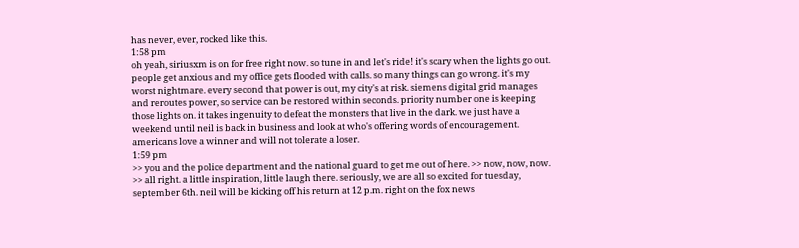has never, ever, rocked like this.
1:58 pm
oh yeah, siriusxm is on for free right now. so tune in and let's ride! it's scary when the lights go out. people get anxious and my office gets flooded with calls. so many things can go wrong. it's my worst nightmare. every second that power is out, my city's at risk. siemens digital grid manages and reroutes power, so service can be restored within seconds. priority number one is keeping those lights on. it takes ingenuity to defeat the monsters that live in the dark. we just have a weekend until neil is back in business and look at who's offering words of encouragement. americans love a winner and will not tolerate a loser.
1:59 pm
>> you and the police department and the national guard to get me out of here. >> now, now, now. >> all right. a little inspiration, little laugh there. seriously, we are all so excited for tuesday, september 6th. neil will be kicking off his return at 12 p.m. right on the fox news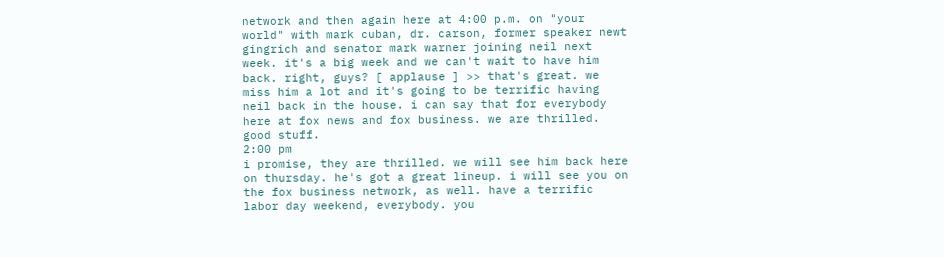network and then again here at 4:00 p.m. on "your world" with mark cuban, dr. carson, former speaker newt gingrich and senator mark warner joining neil next week. it's a big week and we can't wait to have him back. right, guys? [ applause ] >> that's great. we miss him a lot and it's going to be terrific having neil back in the house. i can say that for everybody here at fox news and fox business. we are thrilled. good stuff.
2:00 pm
i promise, they are thrilled. we will see him back here on thursday. he's got a great lineup. i will see you on the fox business network, as well. have a terrific labor day weekend, everybody. you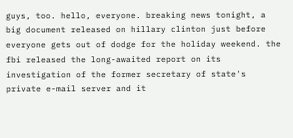guys, too. hello, everyone. breaking news tonight, a big document released on hillary clinton just before everyone gets out of dodge for the holiday weekend. the fbi released the long-awaited report on its investigation of the former secretary of state's private e-mail server and it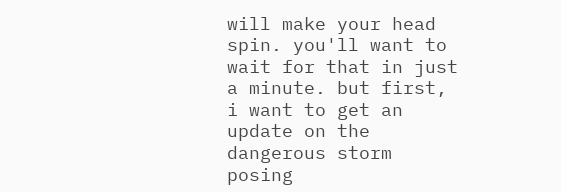will make your head spin. you'll want to wait for that in just a minute. but first, i want to get an update on the dangerous storm posing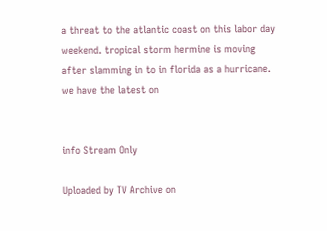a threat to the atlantic coast on this labor day weekend. tropical storm hermine is moving after slamming in to in florida as a hurricane. we have the latest on


info Stream Only

Uploaded by TV Archive on